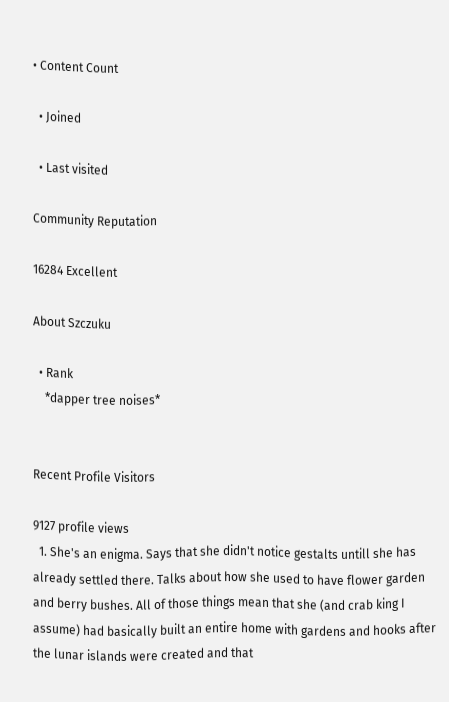• Content Count

  • Joined

  • Last visited

Community Reputation

16284 Excellent

About Szczuku

  • Rank
    *dapper tree noises*


Recent Profile Visitors

9127 profile views
  1. She's an enigma. Says that she didn't notice gestalts untill she has already settled there. Talks about how she used to have flower garden and berry bushes. All of those things mean that she (and crab king I assume) had basically built an entire home with gardens and hooks after the lunar islands were created and that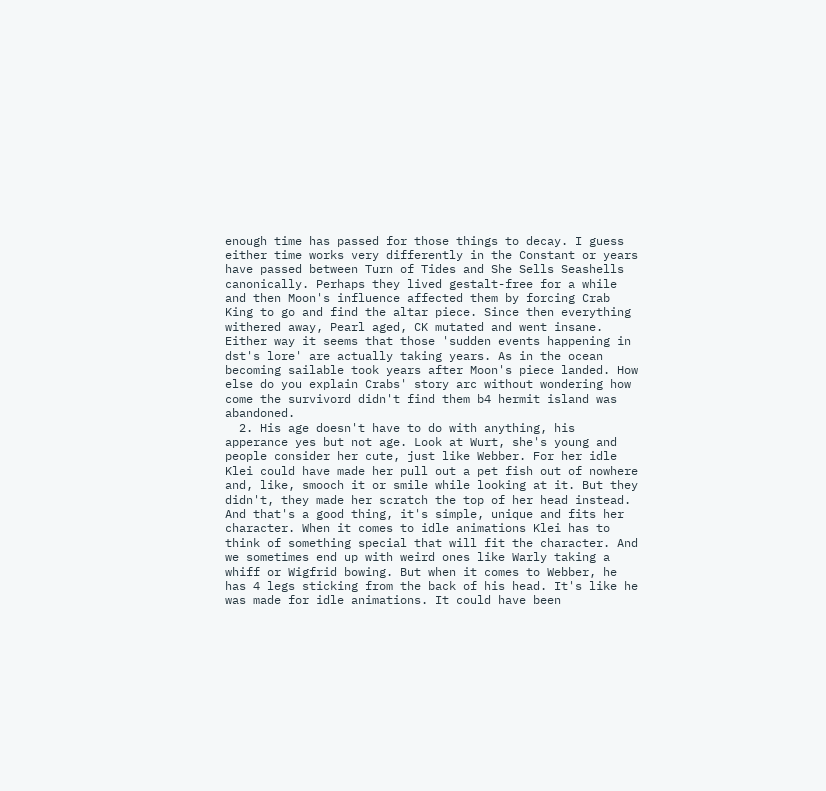enough time has passed for those things to decay. I guess either time works very differently in the Constant or years have passed between Turn of Tides and She Sells Seashells canonically. Perhaps they lived gestalt-free for a while and then Moon's influence affected them by forcing Crab King to go and find the altar piece. Since then everything withered away, Pearl aged, CK mutated and went insane. Either way it seems that those 'sudden events happening in dst's lore' are actually taking years. As in the ocean becoming sailable took years after Moon's piece landed. How else do you explain Crabs' story arc without wondering how come the survivord didn't find them b4 hermit island was abandoned.
  2. His age doesn't have to do with anything, his apperance yes but not age. Look at Wurt, she's young and people consider her cute, just like Webber. For her idle Klei could have made her pull out a pet fish out of nowhere and, like, smooch it or smile while looking at it. But they didn't, they made her scratch the top of her head instead. And that's a good thing, it's simple, unique and fits her character. When it comes to idle animations Klei has to think of something special that will fit the character. And we sometimes end up with weird ones like Warly taking a whiff or Wigfrid bowing. But when it comes to Webber, he has 4 legs sticking from the back of his head. It's like he was made for idle animations. It could have been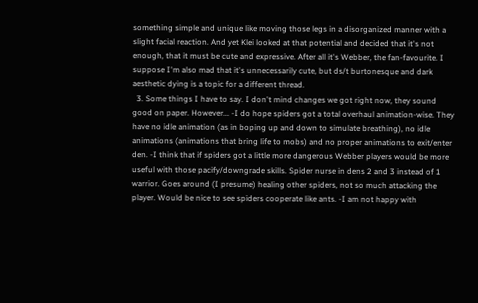something simple and unique like moving those legs in a disorganized manner with a slight facial reaction. And yet Klei looked at that potential and decided that it's not enough, that it must be cute and expressive. After all it's Webber, the fan-favourite. I suppose I'm also mad that it's unnecessarily cute, but ds/t burtonesque and dark aesthetic dying is a topic for a different thread.
  3. Some things I have to say. I don't mind changes we got right now, they sound good on paper. However... -I do hope spiders got a total overhaul animation-wise. They have no idle animation (as in boping up and down to simulate breathing), no idle animations (animations that bring life to mobs) and no proper animations to exit/enter den. -I think that if spiders got a little more dangerous Webber players would be more useful with those pacify/downgrade skills. Spider nurse in dens 2 and 3 instead of 1 warrior. Goes around (I presume) healing other spiders, not so much attacking the player. Would be nice to see spiders cooperate like ants. -I am not happy with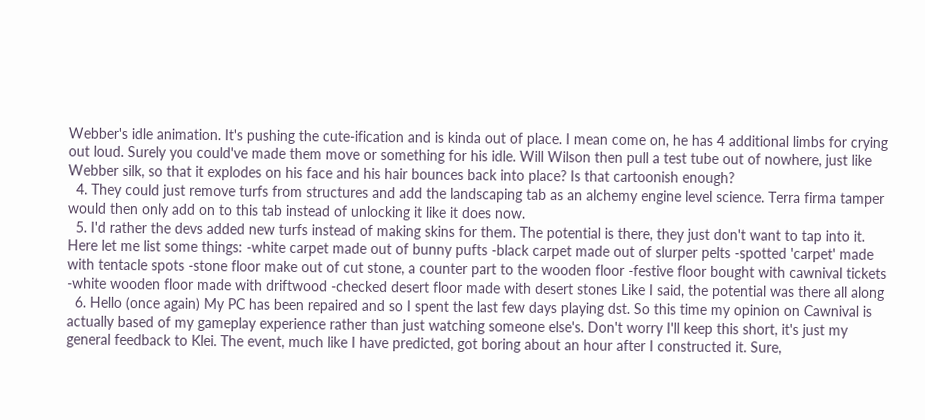Webber's idle animation. It's pushing the cute-ification and is kinda out of place. I mean come on, he has 4 additional limbs for crying out loud. Surely you could've made them move or something for his idle. Will Wilson then pull a test tube out of nowhere, just like Webber silk, so that it explodes on his face and his hair bounces back into place? Is that cartoonish enough?
  4. They could just remove turfs from structures and add the landscaping tab as an alchemy engine level science. Terra firma tamper would then only add on to this tab instead of unlocking it like it does now.
  5. I'd rather the devs added new turfs instead of making skins for them. The potential is there, they just don't want to tap into it. Here let me list some things: -white carpet made out of bunny pufts -black carpet made out of slurper pelts -spotted 'carpet' made with tentacle spots -stone floor make out of cut stone, a counter part to the wooden floor -festive floor bought with cawnival tickets -white wooden floor made with driftwood -checked desert floor made with desert stones Like I said, the potential was there all along
  6. Hello (once again) My PC has been repaired and so I spent the last few days playing dst. So this time my opinion on Cawnival is actually based of my gameplay experience rather than just watching someone else's. Don't worry I'll keep this short, it's just my general feedback to Klei. The event, much like I have predicted, got boring about an hour after I constructed it. Sure,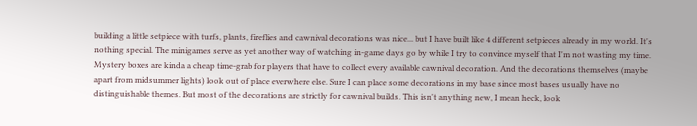building a little setpiece with turfs, plants, fireflies and cawnival decorations was nice... but I have built like 4 different setpieces already in my world. It's nothing special. The minigames serve as yet another way of watching in-game days go by while I try to convince myself that I'm not wasting my time. Mystery boxes are kinda a cheap time-grab for players that have to collect every available cawnival decoration. And the decorations themselves (maybe apart from midsummer lights) look out of place everwhere else. Sure I can place some decorations in my base since most bases usually have no distinguishable themes. But most of the decorations are strictly for cawnival builds. This isn't anything new, I mean heck, look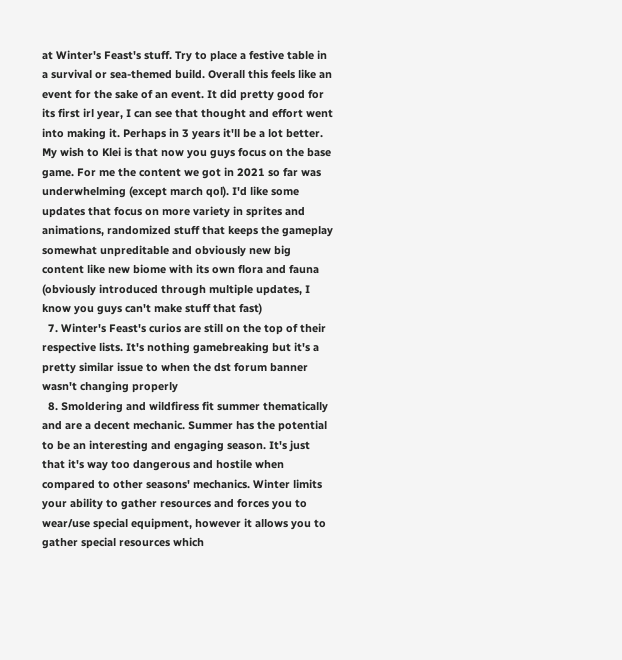at Winter's Feast's stuff. Try to place a festive table in a survival or sea-themed build. Overall this feels like an event for the sake of an event. It did pretty good for its first irl year, I can see that thought and effort went into making it. Perhaps in 3 years it'll be a lot better. My wish to Klei is that now you guys focus on the base game. For me the content we got in 2021 so far was underwhelming (except march qol). I'd like some updates that focus on more variety in sprites and animations, randomized stuff that keeps the gameplay somewhat unpreditable and obviously new big content like new biome with its own flora and fauna (obviously introduced through multiple updates, I know you guys can't make stuff that fast)
  7. Winter's Feast's curios are still on the top of their respective lists. It's nothing gamebreaking but it's a pretty similar issue to when the dst forum banner wasn't changing properly
  8. Smoldering and wildfiress fit summer thematically and are a decent mechanic. Summer has the potential to be an interesting and engaging season. It's just that it's way too dangerous and hostile when compared to other seasons' mechanics. Winter limits your ability to gather resources and forces you to wear/use special equipment, however it allows you to gather special resources which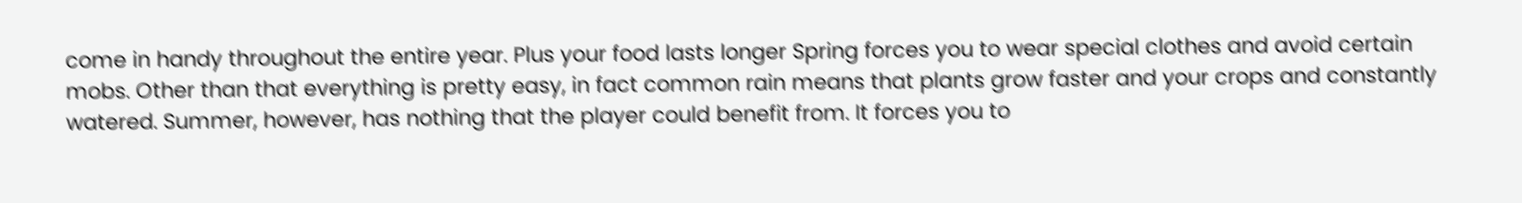come in handy throughout the entire year. Plus your food lasts longer Spring forces you to wear special clothes and avoid certain mobs. Other than that everything is pretty easy, in fact common rain means that plants grow faster and your crops and constantly watered. Summer, however, has nothing that the player could benefit from. It forces you to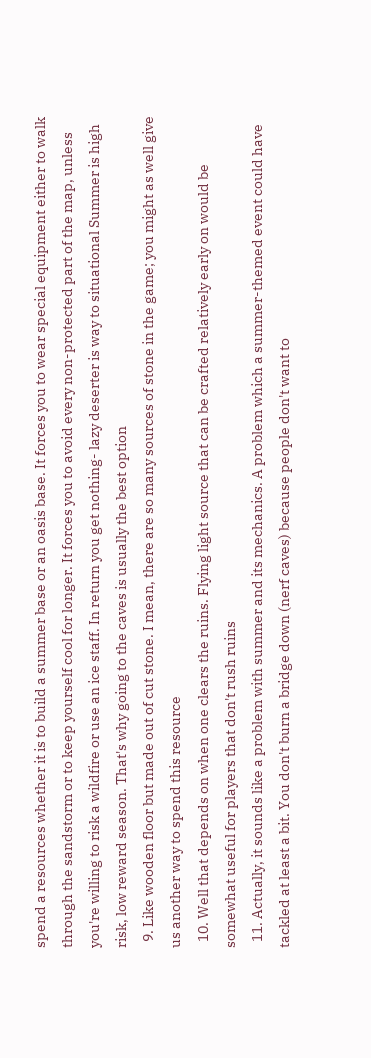spend a resources whether it is to build a summer base or an oasis base. It forces you to wear special equipment either to walk through the sandstorm or to keep yourself cool for longer. It forces you to avoid every non-protected part of the map, unless you're willing to risk a wildfire or use an ice staff. In return you get nothing- lazy deserter is way to situational Summer is high risk, low reward season. That's why going to the caves is usually the best option
  9. Like wooden floor but made out of cut stone. I mean, there are so many sources of stone in the game; you might as well give us another way to spend this resource
  10. Well that depends on when one clears the ruins. Flying light source that can be crafted relatively early on would be somewhat useful for players that don't rush ruins
  11. Actually, it sounds like a problem with summer and its mechanics. A problem which a summer-themed event could have tackled at least a bit. You don't burn a bridge down (nerf caves) because people don't want to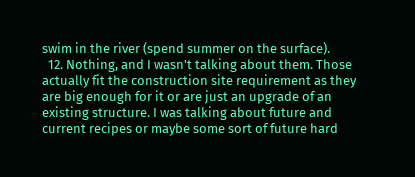swim in the river (spend summer on the surface).
  12. Nothing, and I wasn't talking about them. Those actually fit the construction site requirement as they are big enough for it or are just an upgrade of an existing structure. I was talking about future and current recipes or maybe some sort of future hard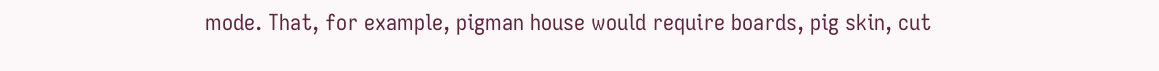mode. That, for example, pigman house would require boards, pig skin, cut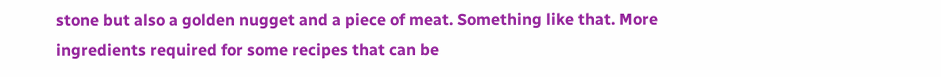stone but also a golden nugget and a piece of meat. Something like that. More ingredients required for some recipes that can be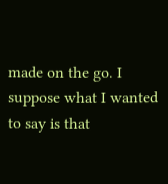made on the go. I suppose what I wanted to say is that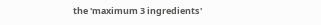the 'maximum 3 ingredients'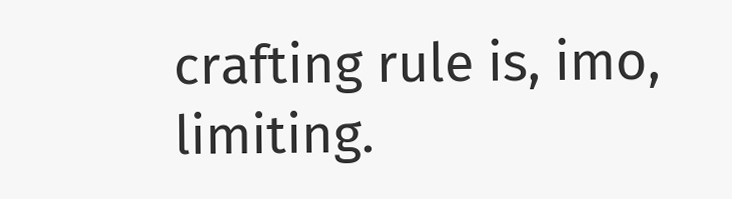crafting rule is, imo, limiting.